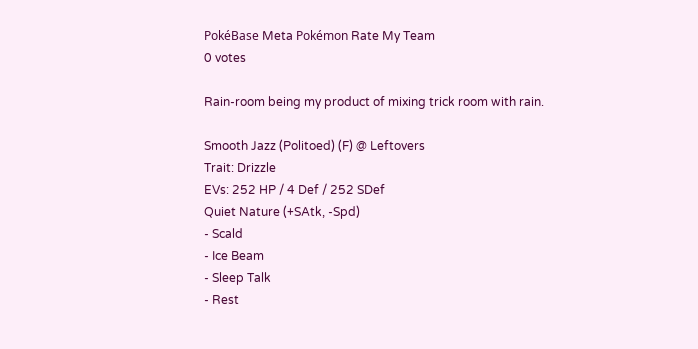PokéBase Meta Pokémon Rate My Team
0 votes

Rain-room being my product of mixing trick room with rain.

Smooth Jazz (Politoed) (F) @ Leftovers
Trait: Drizzle
EVs: 252 HP / 4 Def / 252 SDef
Quiet Nature (+SAtk, -Spd)
- Scald
- Ice Beam
- Sleep Talk
- Rest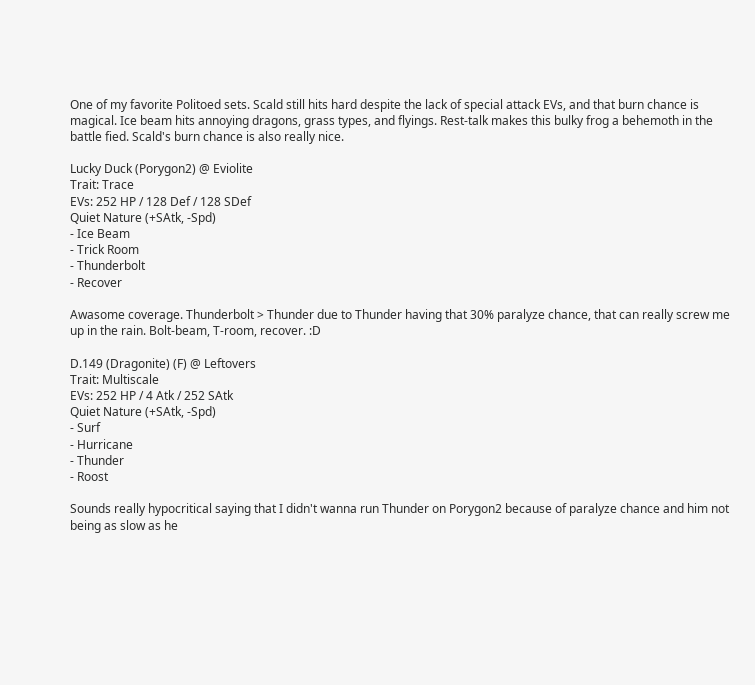One of my favorite Politoed sets. Scald still hits hard despite the lack of special attack EVs, and that burn chance is magical. Ice beam hits annoying dragons, grass types, and flyings. Rest-talk makes this bulky frog a behemoth in the battle fied. Scald's burn chance is also really nice.

Lucky Duck (Porygon2) @ Eviolite
Trait: Trace
EVs: 252 HP / 128 Def / 128 SDef
Quiet Nature (+SAtk, -Spd)
- Ice Beam
- Trick Room
- Thunderbolt
- Recover

Awasome coverage. Thunderbolt > Thunder due to Thunder having that 30% paralyze chance, that can really screw me up in the rain. Bolt-beam, T-room, recover. :D

D.149 (Dragonite) (F) @ Leftovers
Trait: Multiscale
EVs: 252 HP / 4 Atk / 252 SAtk
Quiet Nature (+SAtk, -Spd)
- Surf
- Hurricane
- Thunder
- Roost

Sounds really hypocritical saying that I didn't wanna run Thunder on Porygon2 because of paralyze chance and him not being as slow as he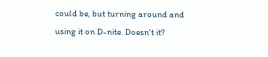could be, but turning around and using it on D-nite. Doesn't it?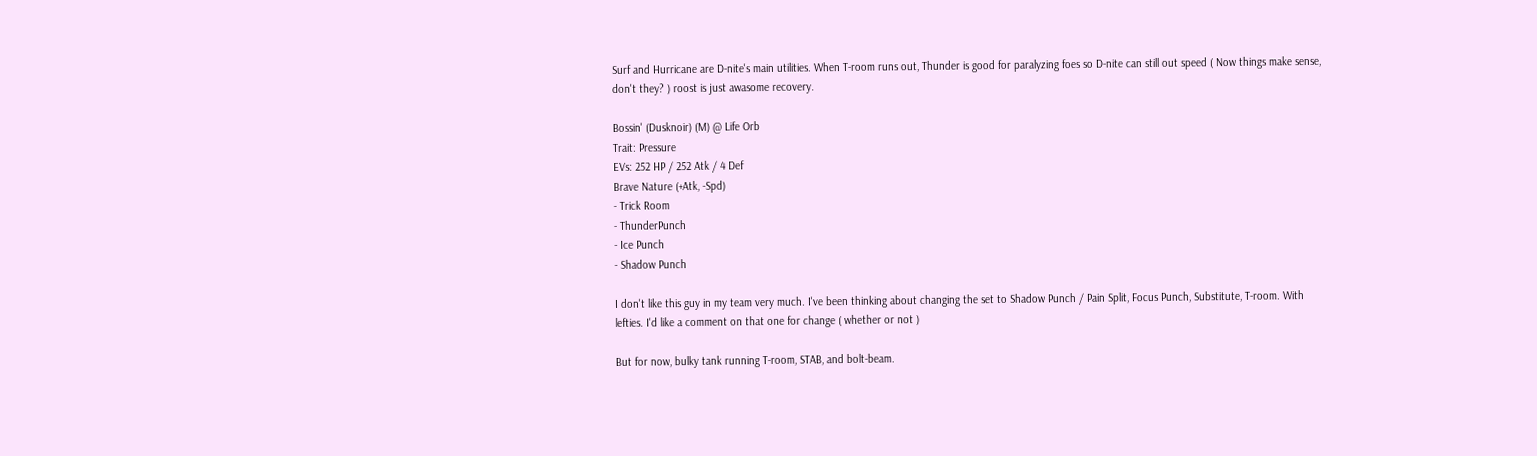Surf and Hurricane are D-nite's main utilities. When T-room runs out, Thunder is good for paralyzing foes so D-nite can still out speed ( Now things make sense, don't they? ) roost is just awasome recovery.

Bossin' (Dusknoir) (M) @ Life Orb
Trait: Pressure
EVs: 252 HP / 252 Atk / 4 Def
Brave Nature (+Atk, -Spd)
- Trick Room
- ThunderPunch
- Ice Punch
- Shadow Punch

I don't like this guy in my team very much. I've been thinking about changing the set to Shadow Punch / Pain Split, Focus Punch, Substitute, T-room. With lefties. I'd like a comment on that one for change ( whether or not )

But for now, bulky tank running T-room, STAB, and bolt-beam.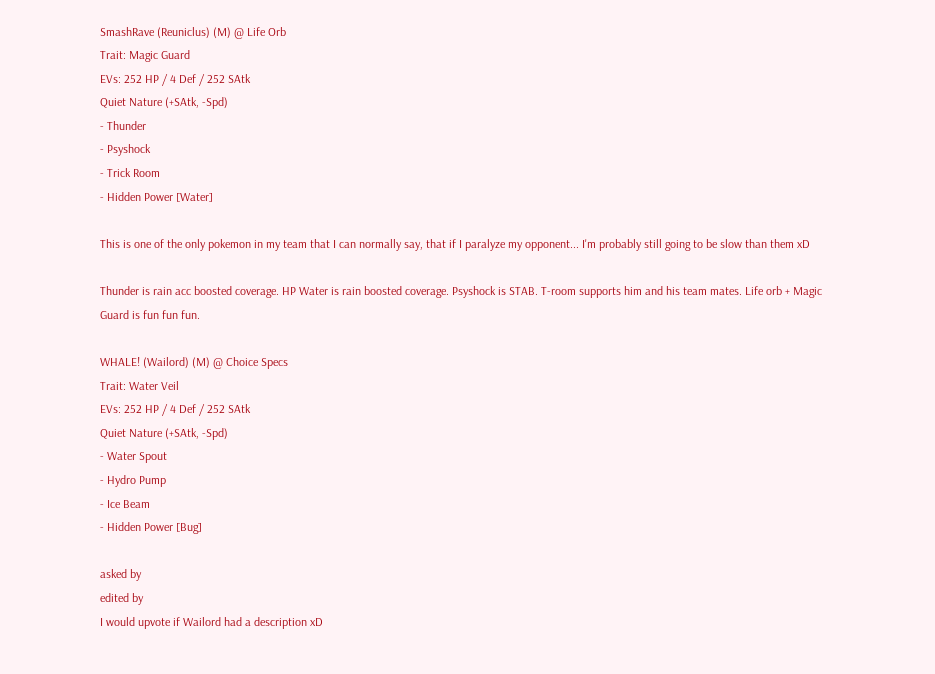SmashRave (Reuniclus) (M) @ Life Orb
Trait: Magic Guard
EVs: 252 HP / 4 Def / 252 SAtk
Quiet Nature (+SAtk, -Spd)
- Thunder
- Psyshock
- Trick Room
- Hidden Power [Water]

This is one of the only pokemon in my team that I can normally say, that if I paralyze my opponent... I'm probably still going to be slow than them xD

Thunder is rain acc boosted coverage. HP Water is rain boosted coverage. Psyshock is STAB. T-room supports him and his team mates. Life orb + Magic Guard is fun fun fun.

WHALE! (Wailord) (M) @ Choice Specs
Trait: Water Veil
EVs: 252 HP / 4 Def / 252 SAtk
Quiet Nature (+SAtk, -Spd)
- Water Spout
- Hydro Pump
- Ice Beam
- Hidden Power [Bug]

asked by
edited by
I would upvote if Wailord had a description xD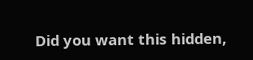Did you want this hidden,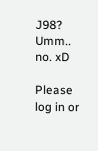J98?
Umm.. no. xD

Please log in or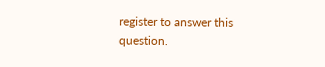register to answer this question.